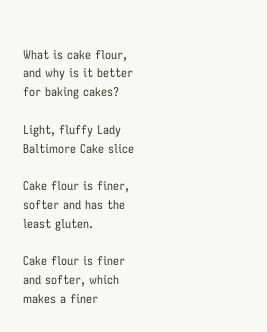What is cake flour, and why is it better for baking cakes?

Light, fluffy Lady Baltimore Cake slice

Cake flour is finer, softer and has the least gluten.

Cake flour is finer and softer, which makes a finer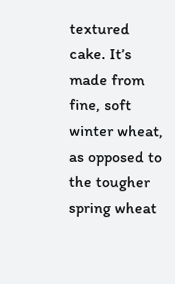textured cake. It’s made from fine, soft winter wheat, as opposed to the tougher spring wheat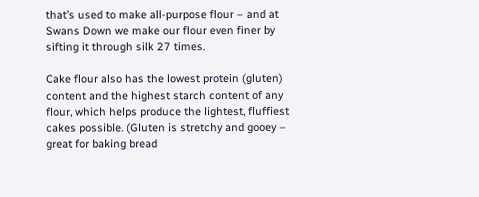that’s used to make all-purpose flour – and at Swans Down we make our flour even finer by sifting it through silk 27 times.

Cake flour also has the lowest protein (gluten) content and the highest starch content of any flour, which helps produce the lightest, fluffiest cakes possible. (Gluten is stretchy and gooey – great for baking bread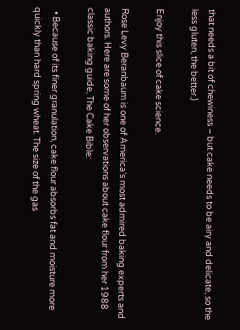that needs a bit of chewiness – but cake needs to be airy and delicate, so the less gluten, the better.)

Enjoy this slice of cake science.

Rose Levy Beranbaum is one of America’s most admired baking experts and authors. Here are some of her observations about cake flour from her 1988 classic baking guide, The Cake Bible:

  • Because of its finer granulation, cake flour absorbs fat and moisture more quickly than hard spring wheat. The size of the gas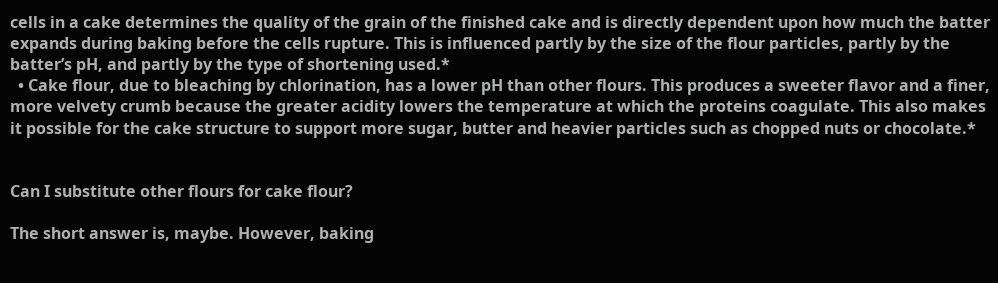cells in a cake determines the quality of the grain of the finished cake and is directly dependent upon how much the batter expands during baking before the cells rupture. This is influenced partly by the size of the flour particles, partly by the batter’s pH, and partly by the type of shortening used.*
  • Cake flour, due to bleaching by chlorination, has a lower pH than other flours. This produces a sweeter flavor and a finer, more velvety crumb because the greater acidity lowers the temperature at which the proteins coagulate. This also makes it possible for the cake structure to support more sugar, butter and heavier particles such as chopped nuts or chocolate.*


Can I substitute other flours for cake flour?

The short answer is, maybe. However, baking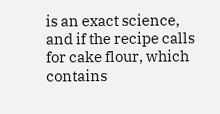is an exact science, and if the recipe calls for cake flour, which contains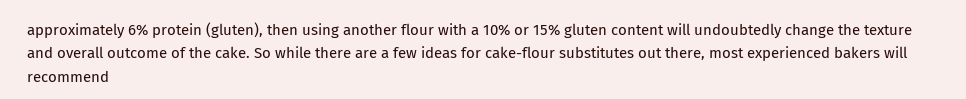approximately 6% protein (gluten), then using another flour with a 10% or 15% gluten content will undoubtedly change the texture and overall outcome of the cake. So while there are a few ideas for cake-flour substitutes out there, most experienced bakers will recommend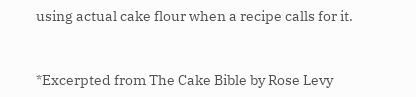using actual cake flour when a recipe calls for it.


*Excerpted from The Cake Bible by Rose Levy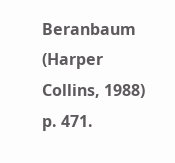Beranbaum (Harper Collins, 1988) p. 471.